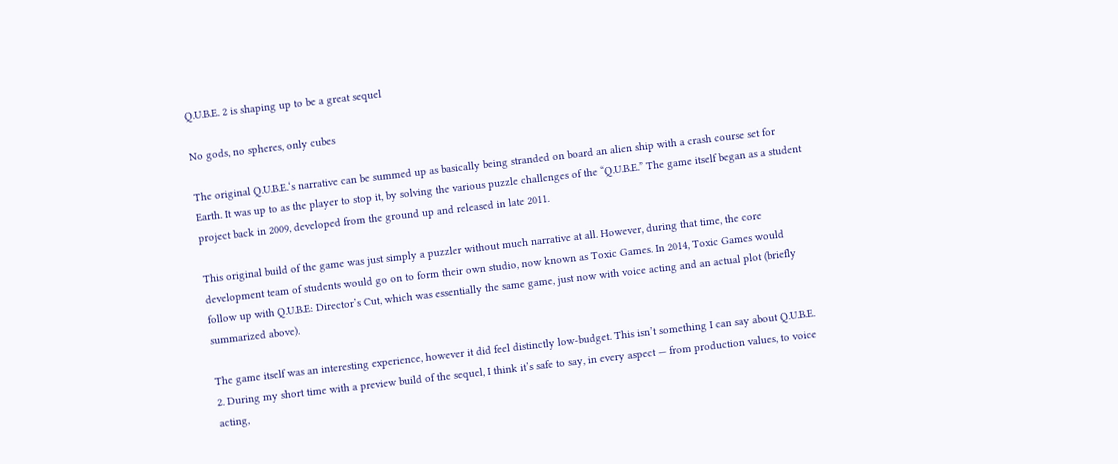Q.U.B.E. 2 is shaping up to be a great sequel

No gods, no spheres, only cubes

The original Q.U.B.E.‘s narrative can be summed up as basically being stranded on board an alien ship with a crash course set for Earth. It was up to as the player to stop it, by solving the various puzzle challenges of the “Q.U.B.E.” The game itself began as a student project back in 2009, developed from the ground up and released in late 2011.

This original build of the game was just simply a puzzler without much narrative at all. However, during that time, the core development team of students would go on to form their own studio, now known as Toxic Games. In 2014, Toxic Games would follow up with Q.U.B.E: Director’s Cut, which was essentially the same game, just now with voice acting and an actual plot (briefly summarized above).

The game itself was an interesting experience, however it did feel distinctly low-budget. This isn’t something I can say about Q.U.B.E. 2. During my short time with a preview build of the sequel, I think it’s safe to say, in every aspect — from production values, to voice acting,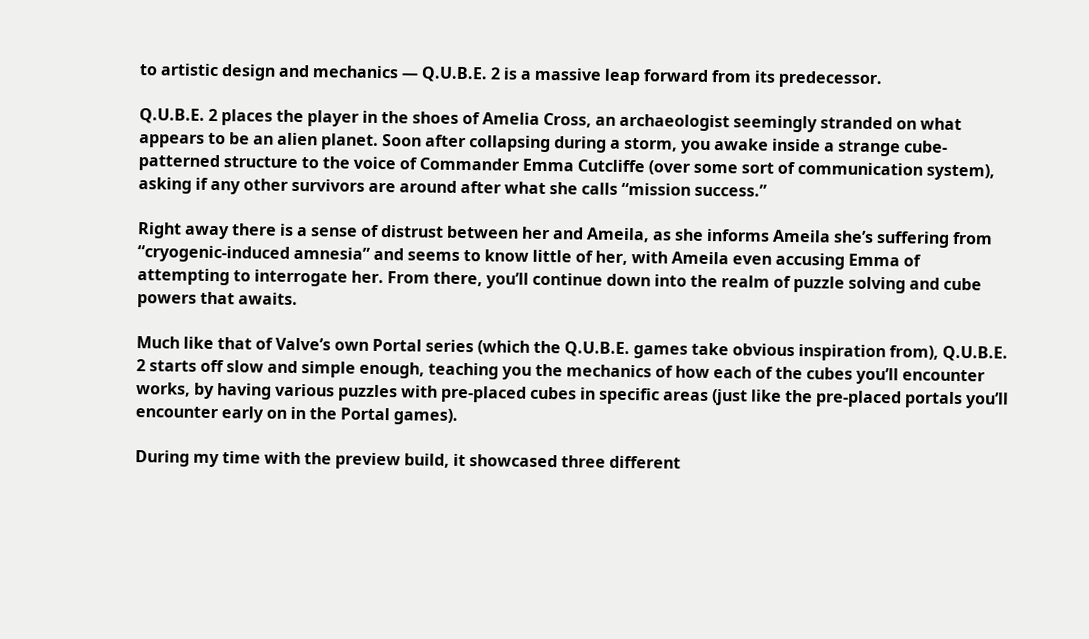to artistic design and mechanics — Q.U.B.E. 2 is a massive leap forward from its predecessor.

Q.U.B.E. 2 places the player in the shoes of Amelia Cross, an archaeologist seemingly stranded on what appears to be an alien planet. Soon after collapsing during a storm, you awake inside a strange cube-patterned structure to the voice of Commander Emma Cutcliffe (over some sort of communication system), asking if any other survivors are around after what she calls “mission success.”

Right away there is a sense of distrust between her and Ameila, as she informs Ameila she’s suffering from “cryogenic-induced amnesia” and seems to know little of her, with Ameila even accusing Emma of attempting to interrogate her. From there, you’ll continue down into the realm of puzzle solving and cube powers that awaits.

Much like that of Valve’s own Portal series (which the Q.U.B.E. games take obvious inspiration from), Q.U.B.E. 2 starts off slow and simple enough, teaching you the mechanics of how each of the cubes you’ll encounter works, by having various puzzles with pre-placed cubes in specific areas (just like the pre-placed portals you’ll encounter early on in the Portal games).

During my time with the preview build, it showcased three different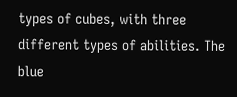types of cubes, with three different types of abilities. The blue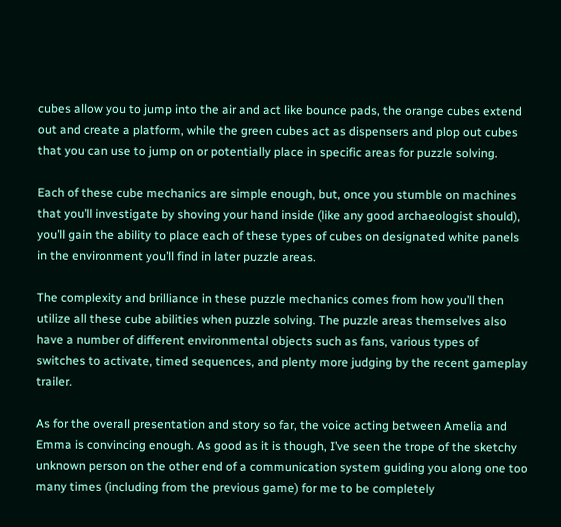cubes allow you to jump into the air and act like bounce pads, the orange cubes extend out and create a platform, while the green cubes act as dispensers and plop out cubes that you can use to jump on or potentially place in specific areas for puzzle solving.

Each of these cube mechanics are simple enough, but, once you stumble on machines that you’ll investigate by shoving your hand inside (like any good archaeologist should), you’ll gain the ability to place each of these types of cubes on designated white panels in the environment you’ll find in later puzzle areas.

The complexity and brilliance in these puzzle mechanics comes from how you’ll then utilize all these cube abilities when puzzle solving. The puzzle areas themselves also have a number of different environmental objects such as fans, various types of switches to activate, timed sequences, and plenty more judging by the recent gameplay trailer.

As for the overall presentation and story so far, the voice acting between Amelia and Emma is convincing enough. As good as it is though, I’ve seen the trope of the sketchy unknown person on the other end of a communication system guiding you along one too many times (including from the previous game) for me to be completely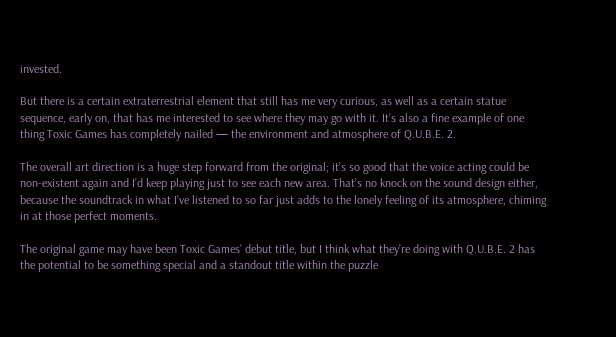invested.

But there is a certain extraterrestrial element that still has me very curious, as well as a certain statue sequence, early on, that has me interested to see where they may go with it. It’s also a fine example of one thing Toxic Games has completely nailed — the environment and atmosphere of Q.U.B.E. 2.

The overall art direction is a huge step forward from the original; it’s so good that the voice acting could be non-existent again and I’d keep playing just to see each new area. That’s no knock on the sound design either, because the soundtrack in what I’ve listened to so far just adds to the lonely feeling of its atmosphere, chiming in at those perfect moments.

The original game may have been Toxic Games’ debut title, but I think what they’re doing with Q.U.B.E. 2 has the potential to be something special and a standout title within the puzzle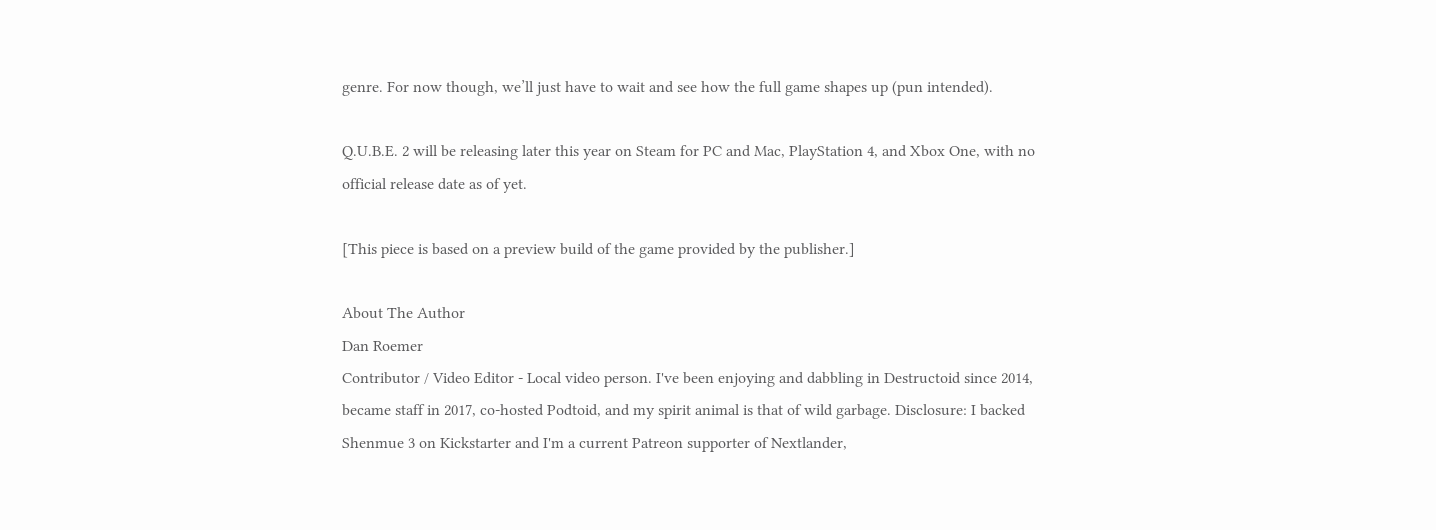genre. For now though, we’ll just have to wait and see how the full game shapes up (pun intended).

Q.U.B.E. 2 will be releasing later this year on Steam for PC and Mac, PlayStation 4, and Xbox One, with no official release date as of yet.

[This piece is based on a preview build of the game provided by the publisher.]

About The Author
Dan Roemer
Contributor / Video Editor - Local video person. I've been enjoying and dabbling in Destructoid since 2014, became staff in 2017, co-hosted Podtoid, and my spirit animal is that of wild garbage. Disclosure: I backed Shenmue 3 on Kickstarter and I'm a current Patreon supporter of Nextlander,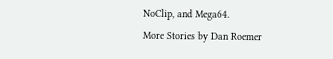NoClip, and Mega64.
More Stories by Dan Roemer